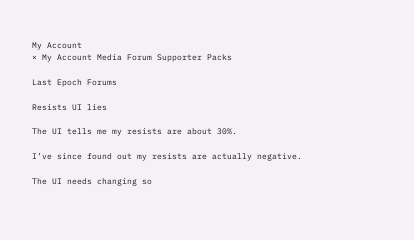My Account
× My Account Media Forum Supporter Packs

Last Epoch Forums

Resists UI lies

The UI tells me my resists are about 30%.

I’ve since found out my resists are actually negative.

The UI needs changing so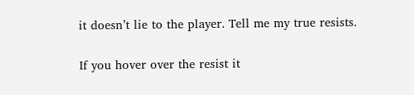it doesn’t lie to the player. Tell me my true resists.

If you hover over the resist it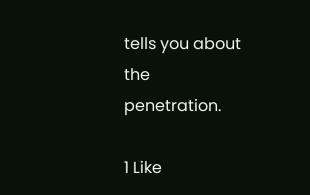tells you about the penetration.

1 Like